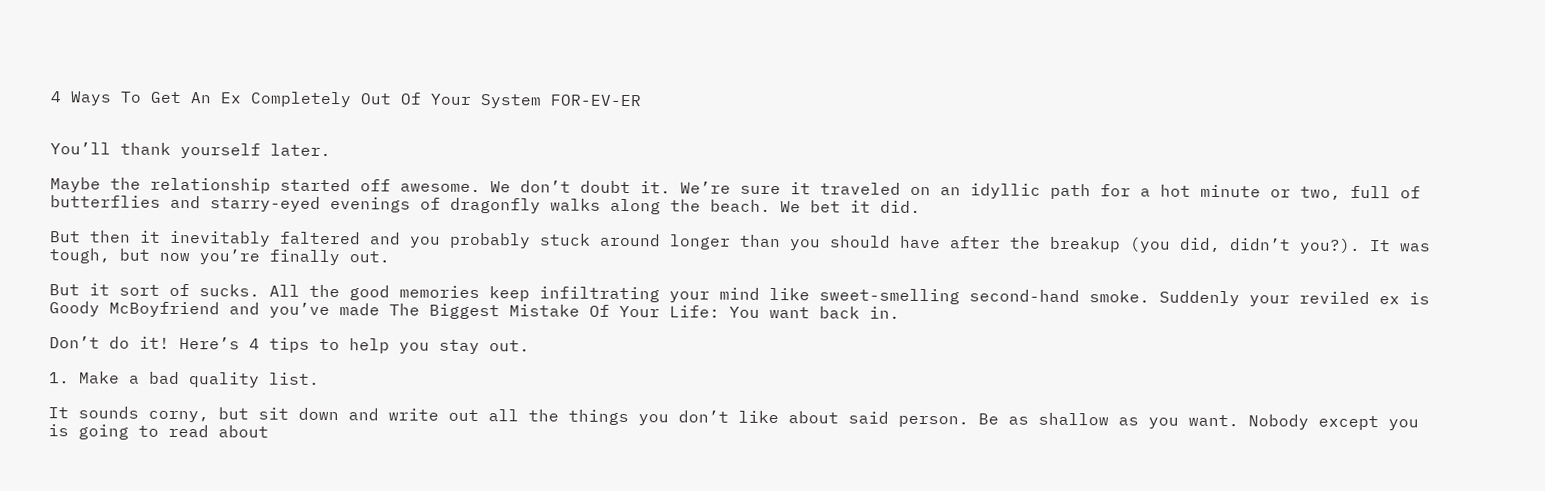4 Ways To Get An Ex Completely Out Of Your System FOR-EV-ER


You’ll thank yourself later.

Maybe the relationship started off awesome. We don’t doubt it. We’re sure it traveled on an idyllic path for a hot minute or two, full of butterflies and starry-eyed evenings of dragonfly walks along the beach. We bet it did.

But then it inevitably faltered and you probably stuck around longer than you should have after the breakup (you did, didn’t you?). It was tough, but now you’re finally out.

But it sort of sucks. All the good memories keep infiltrating your mind like sweet-smelling second-hand smoke. Suddenly your reviled ex is Goody McBoyfriend and you’ve made The Biggest Mistake Of Your Life: You want back in.

Don’t do it! Here’s 4 tips to help you stay out.

1. Make a bad quality list.

It sounds corny, but sit down and write out all the things you don’t like about said person. Be as shallow as you want. Nobody except you is going to read about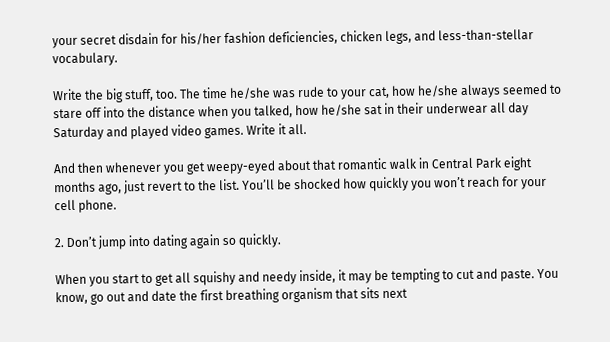your secret disdain for his/her fashion deficiencies, chicken legs, and less-than-stellar vocabulary.

Write the big stuff, too. The time he/she was rude to your cat, how he/she always seemed to stare off into the distance when you talked, how he/she sat in their underwear all day Saturday and played video games. Write it all.

And then whenever you get weepy-eyed about that romantic walk in Central Park eight months ago, just revert to the list. You’ll be shocked how quickly you won’t reach for your cell phone.

2. Don’t jump into dating again so quickly.

When you start to get all squishy and needy inside, it may be tempting to cut and paste. You know, go out and date the first breathing organism that sits next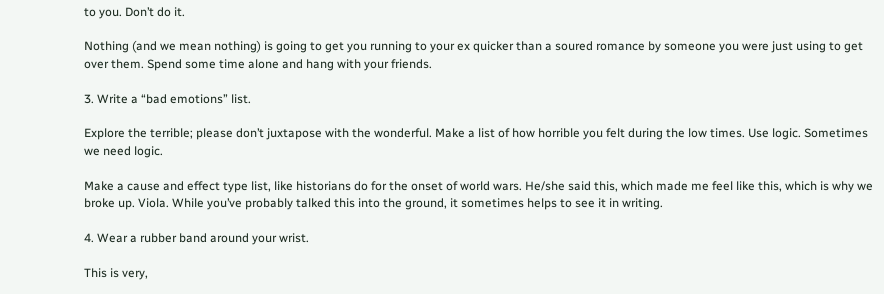to you. Don’t do it.

Nothing (and we mean nothing) is going to get you running to your ex quicker than a soured romance by someone you were just using to get over them. Spend some time alone and hang with your friends.

3. Write a “bad emotions” list.

Explore the terrible; please don’t juxtapose with the wonderful. Make a list of how horrible you felt during the low times. Use logic. Sometimes we need logic.

Make a cause and effect type list, like historians do for the onset of world wars. He/she said this, which made me feel like this, which is why we broke up. Viola. While you’ve probably talked this into the ground, it sometimes helps to see it in writing.

4. Wear a rubber band around your wrist.

This is very,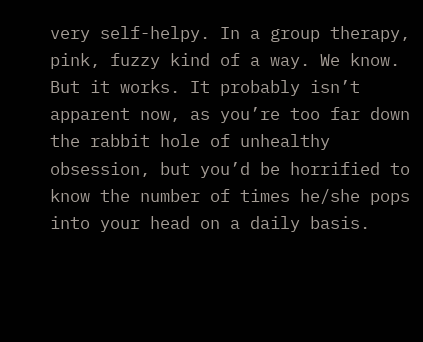very self-helpy. In a group therapy, pink, fuzzy kind of a way. We know. But it works. It probably isn’t apparent now, as you’re too far down the rabbit hole of unhealthy obsession, but you’d be horrified to know the number of times he/she pops into your head on a daily basis.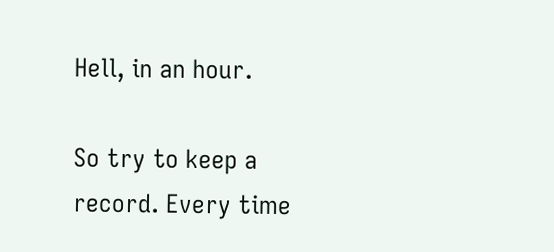Hell, in an hour.

So try to keep a record. Every time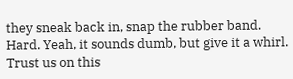they sneak back in, snap the rubber band. Hard. Yeah, it sounds dumb, but give it a whirl. Trust us on this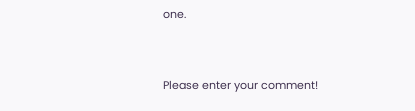one.


Please enter your comment!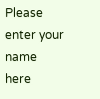Please enter your name here